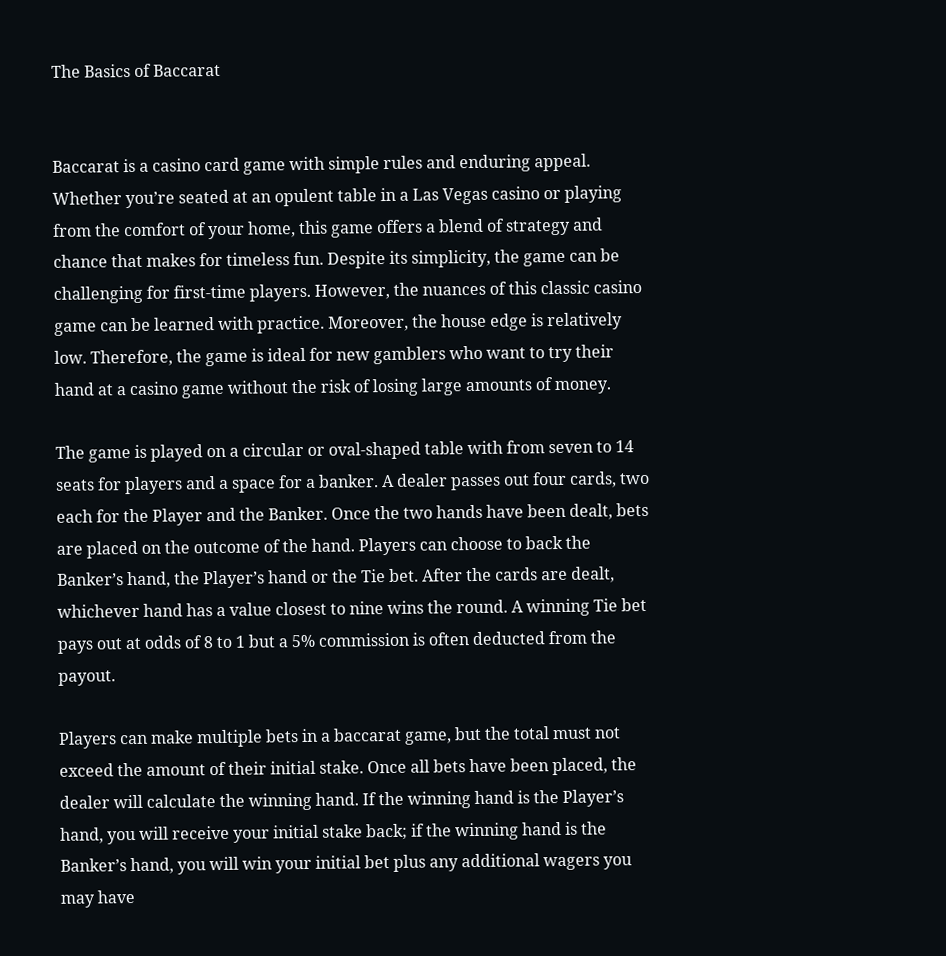The Basics of Baccarat


Baccarat is a casino card game with simple rules and enduring appeal. Whether you’re seated at an opulent table in a Las Vegas casino or playing from the comfort of your home, this game offers a blend of strategy and chance that makes for timeless fun. Despite its simplicity, the game can be challenging for first-time players. However, the nuances of this classic casino game can be learned with practice. Moreover, the house edge is relatively low. Therefore, the game is ideal for new gamblers who want to try their hand at a casino game without the risk of losing large amounts of money.

The game is played on a circular or oval-shaped table with from seven to 14 seats for players and a space for a banker. A dealer passes out four cards, two each for the Player and the Banker. Once the two hands have been dealt, bets are placed on the outcome of the hand. Players can choose to back the Banker’s hand, the Player’s hand or the Tie bet. After the cards are dealt, whichever hand has a value closest to nine wins the round. A winning Tie bet pays out at odds of 8 to 1 but a 5% commission is often deducted from the payout.

Players can make multiple bets in a baccarat game, but the total must not exceed the amount of their initial stake. Once all bets have been placed, the dealer will calculate the winning hand. If the winning hand is the Player’s hand, you will receive your initial stake back; if the winning hand is the Banker’s hand, you will win your initial bet plus any additional wagers you may have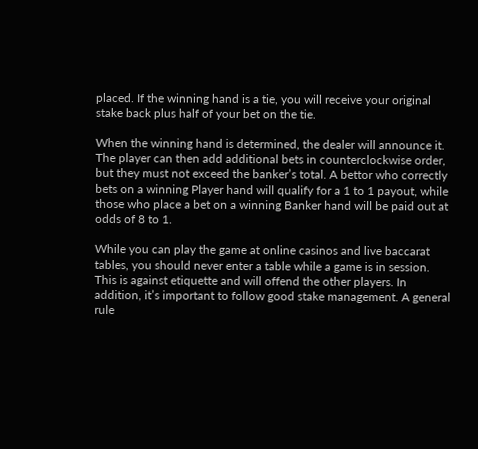placed. If the winning hand is a tie, you will receive your original stake back plus half of your bet on the tie.

When the winning hand is determined, the dealer will announce it. The player can then add additional bets in counterclockwise order, but they must not exceed the banker’s total. A bettor who correctly bets on a winning Player hand will qualify for a 1 to 1 payout, while those who place a bet on a winning Banker hand will be paid out at odds of 8 to 1.

While you can play the game at online casinos and live baccarat tables, you should never enter a table while a game is in session. This is against etiquette and will offend the other players. In addition, it’s important to follow good stake management. A general rule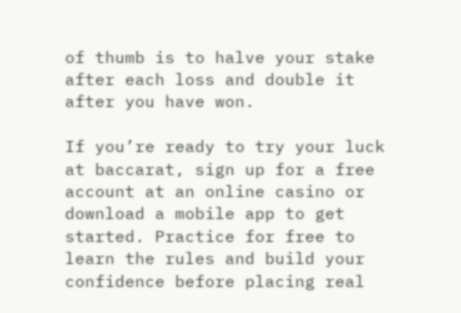of thumb is to halve your stake after each loss and double it after you have won.

If you’re ready to try your luck at baccarat, sign up for a free account at an online casino or download a mobile app to get started. Practice for free to learn the rules and build your confidence before placing real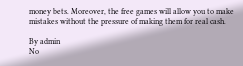money bets. Moreover, the free games will allow you to make mistakes without the pressure of making them for real cash.

By admin
No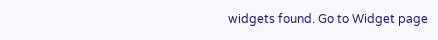widgets found. Go to Widget page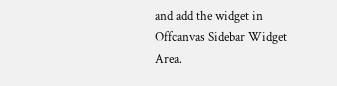and add the widget in Offcanvas Sidebar Widget Area.